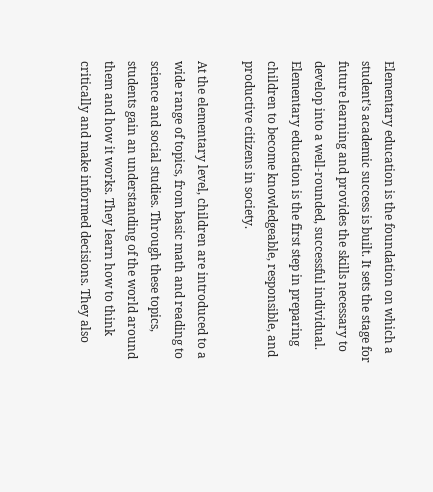Elementary education is the foundation on which a student’s academic success is built. It sets the stage for future learning and provides the skills necessary to develop into a well-rounded, successful individual. Elementary education is the first step in preparing children to become knowledgeable, responsible, and productive citizens in society.

At the elementary level, children are introduced to a wide range of topics, from basic math and reading to science and social studies. Through these topics, students gain an understanding of the world around them and how it works. They learn how to think critically and make informed decisions. They also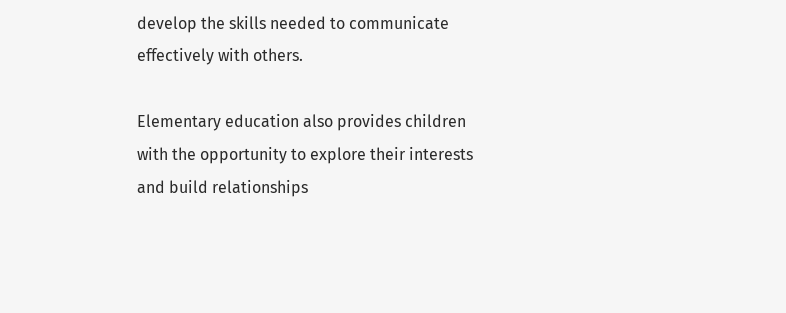develop the skills needed to communicate effectively with others.

Elementary education also provides children with the opportunity to explore their interests and build relationships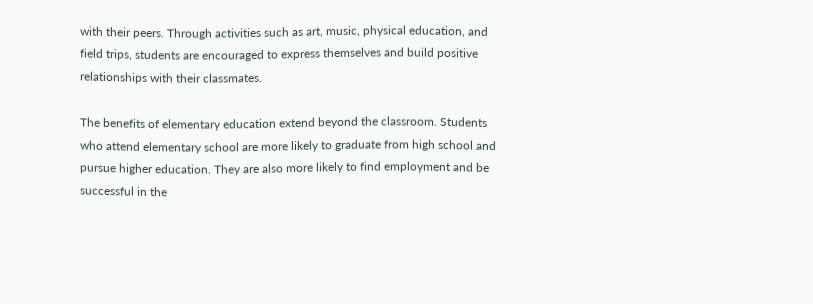with their peers. Through activities such as art, music, physical education, and field trips, students are encouraged to express themselves and build positive relationships with their classmates.

The benefits of elementary education extend beyond the classroom. Students who attend elementary school are more likely to graduate from high school and pursue higher education. They are also more likely to find employment and be successful in the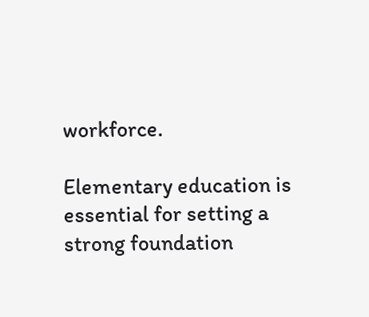workforce.

Elementary education is essential for setting a strong foundation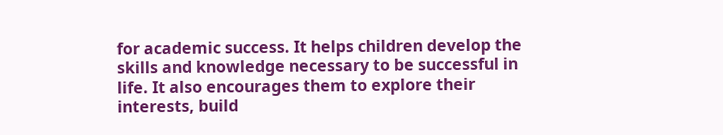for academic success. It helps children develop the skills and knowledge necessary to be successful in life. It also encourages them to explore their interests, build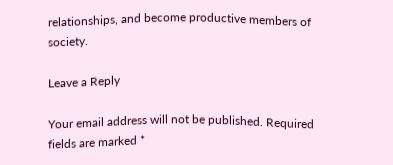relationships, and become productive members of society.

Leave a Reply

Your email address will not be published. Required fields are marked *